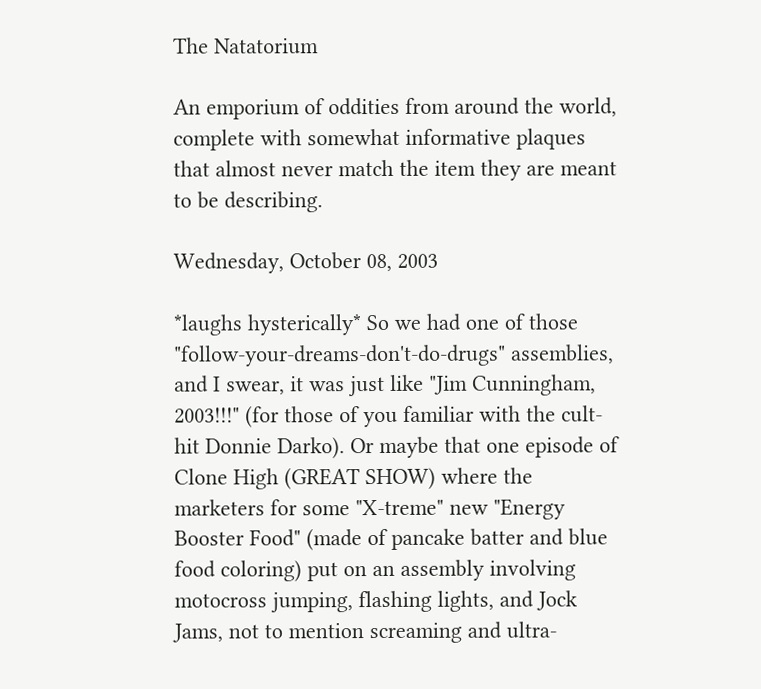The Natatorium

An emporium of oddities from around the world, complete with somewhat informative plaques that almost never match the item they are meant to be describing.

Wednesday, October 08, 2003

*laughs hysterically* So we had one of those "follow-your-dreams-don't-do-drugs" assemblies, and I swear, it was just like "Jim Cunningham, 2003!!!" (for those of you familiar with the cult-hit Donnie Darko). Or maybe that one episode of Clone High (GREAT SHOW) where the marketers for some "X-treme" new "Energy Booster Food" (made of pancake batter and blue food coloring) put on an assembly involving motocross jumping, flashing lights, and Jock Jams, not to mention screaming and ultra-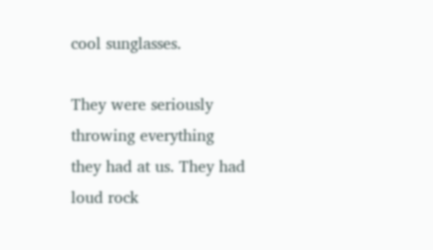cool sunglasses.

They were seriously throwing everything they had at us. They had loud rock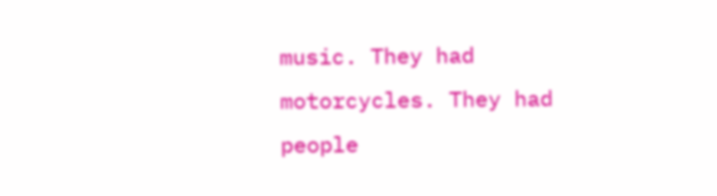music. They had motorcycles. They had people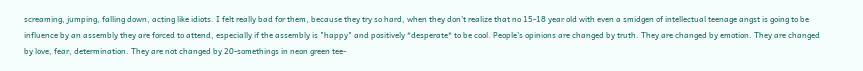screaming, jumping, falling down, acting like idiots. I felt really bad for them, because they try so hard, when they don't realize that no 15-18 year old with even a smidgen of intellectual teenage angst is going to be influence by an assembly they are forced to attend, especially if the assembly is "happy" and positively *desperate* to be cool. People's opinions are changed by truth. They are changed by emotion. They are changed by love, fear, determination. They are not changed by 20-somethings in neon green tee-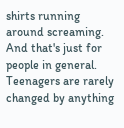shirts running around screaming. And that's just for people in general. Teenagers are rarely changed by anything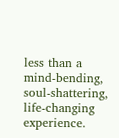less than a mind-bending, soul-shattering, life-changing experience.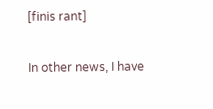[finis rant]

In other news, I have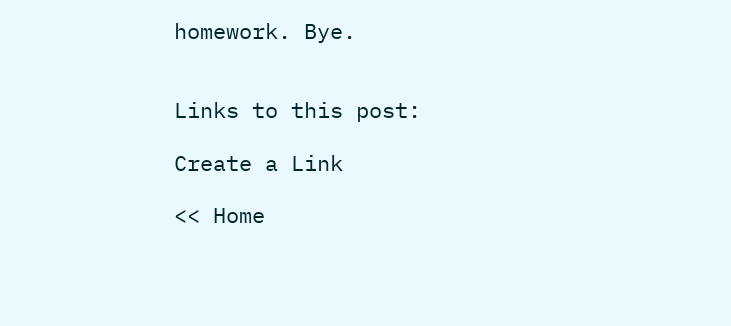homework. Bye.


Links to this post:

Create a Link

<< Home